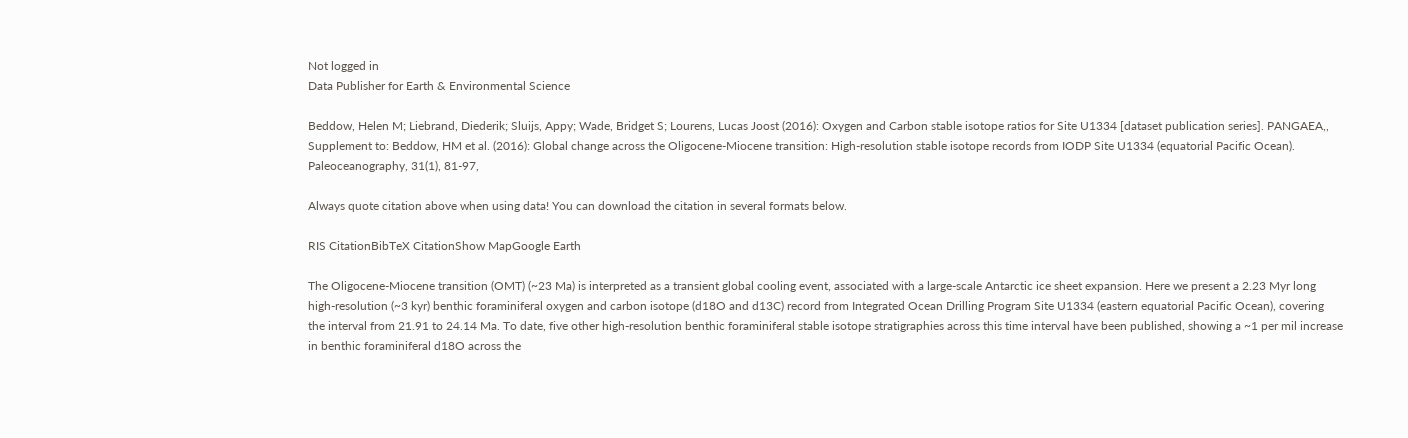Not logged in
Data Publisher for Earth & Environmental Science

Beddow, Helen M; Liebrand, Diederik; Sluijs, Appy; Wade, Bridget S; Lourens, Lucas Joost (2016): Oxygen and Carbon stable isotope ratios for Site U1334 [dataset publication series]. PANGAEA,, Supplement to: Beddow, HM et al. (2016): Global change across the Oligocene-Miocene transition: High-resolution stable isotope records from IODP Site U1334 (equatorial Pacific Ocean). Paleoceanography, 31(1), 81-97,

Always quote citation above when using data! You can download the citation in several formats below.

RIS CitationBibTeX CitationShow MapGoogle Earth

The Oligocene-Miocene transition (OMT) (~23 Ma) is interpreted as a transient global cooling event, associated with a large-scale Antarctic ice sheet expansion. Here we present a 2.23 Myr long high-resolution (~3 kyr) benthic foraminiferal oxygen and carbon isotope (d18O and d13C) record from Integrated Ocean Drilling Program Site U1334 (eastern equatorial Pacific Ocean), covering the interval from 21.91 to 24.14 Ma. To date, five other high-resolution benthic foraminiferal stable isotope stratigraphies across this time interval have been published, showing a ~1 per mil increase in benthic foraminiferal d18O across the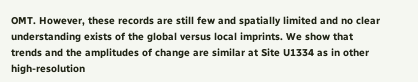OMT. However, these records are still few and spatially limited and no clear understanding exists of the global versus local imprints. We show that trends and the amplitudes of change are similar at Site U1334 as in other high-resolution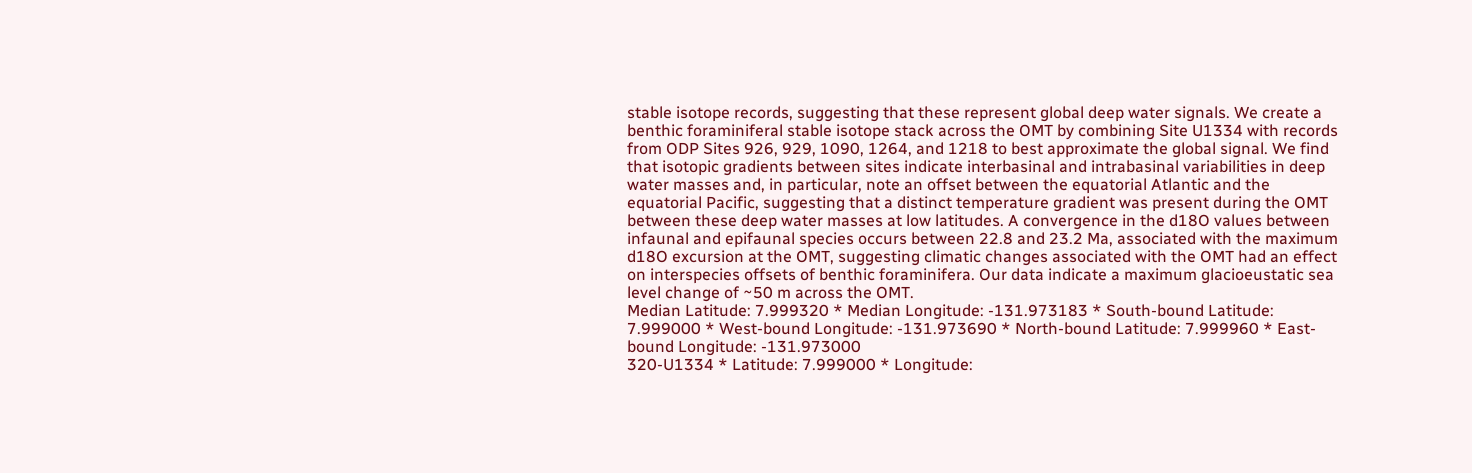stable isotope records, suggesting that these represent global deep water signals. We create a benthic foraminiferal stable isotope stack across the OMT by combining Site U1334 with records from ODP Sites 926, 929, 1090, 1264, and 1218 to best approximate the global signal. We find that isotopic gradients between sites indicate interbasinal and intrabasinal variabilities in deep water masses and, in particular, note an offset between the equatorial Atlantic and the equatorial Pacific, suggesting that a distinct temperature gradient was present during the OMT between these deep water masses at low latitudes. A convergence in the d18O values between infaunal and epifaunal species occurs between 22.8 and 23.2 Ma, associated with the maximum d18O excursion at the OMT, suggesting climatic changes associated with the OMT had an effect on interspecies offsets of benthic foraminifera. Our data indicate a maximum glacioeustatic sea level change of ~50 m across the OMT.
Median Latitude: 7.999320 * Median Longitude: -131.973183 * South-bound Latitude: 7.999000 * West-bound Longitude: -131.973690 * North-bound Latitude: 7.999960 * East-bound Longitude: -131.973000
320-U1334 * Latitude: 7.999000 * Longitude: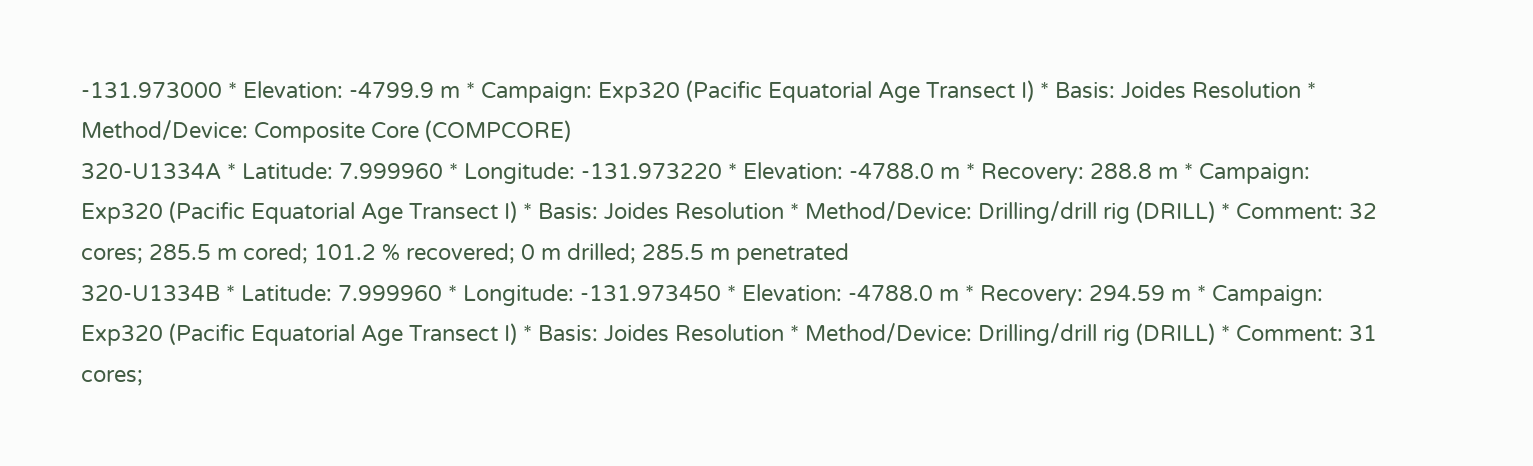-131.973000 * Elevation: -4799.9 m * Campaign: Exp320 (Pacific Equatorial Age Transect I) * Basis: Joides Resolution * Method/Device: Composite Core (COMPCORE)
320-U1334A * Latitude: 7.999960 * Longitude: -131.973220 * Elevation: -4788.0 m * Recovery: 288.8 m * Campaign: Exp320 (Pacific Equatorial Age Transect I) * Basis: Joides Resolution * Method/Device: Drilling/drill rig (DRILL) * Comment: 32 cores; 285.5 m cored; 101.2 % recovered; 0 m drilled; 285.5 m penetrated
320-U1334B * Latitude: 7.999960 * Longitude: -131.973450 * Elevation: -4788.0 m * Recovery: 294.59 m * Campaign: Exp320 (Pacific Equatorial Age Transect I) * Basis: Joides Resolution * Method/Device: Drilling/drill rig (DRILL) * Comment: 31 cores;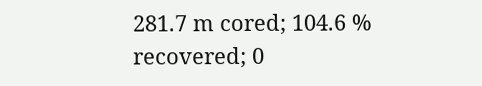281.7 m cored; 104.6 % recovered; 0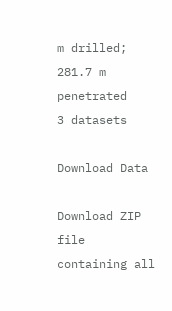m drilled; 281.7 m penetrated
3 datasets

Download Data

Download ZIP file containing all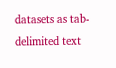datasets as tab-delimited text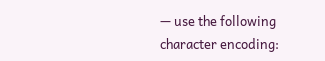— use the following character encoding: